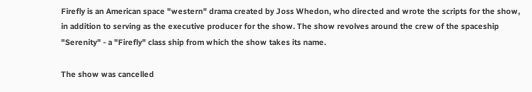Firefly is an American space "western" drama created by Joss Whedon, who directed and wrote the scripts for the show, in addition to serving as the executive producer for the show. The show revolves around the crew of the spaceship "Serenity" - a "Firefly" class ship from which the show takes its name.

The show was cancelled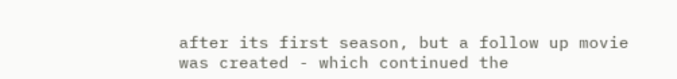after its first season, but a follow up movie was created - which continued the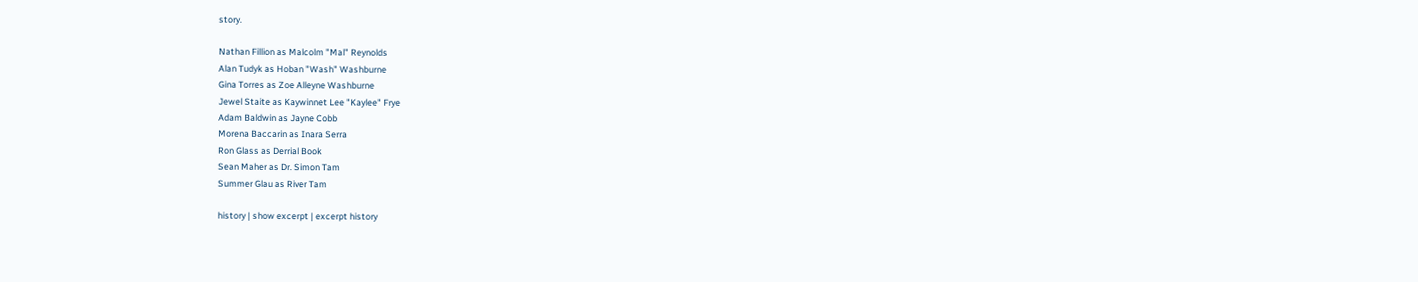story.

Nathan Fillion as Malcolm "Mal" Reynolds
Alan Tudyk as Hoban "Wash" Washburne
Gina Torres as Zoe Alleyne Washburne
Jewel Staite as Kaywinnet Lee "Kaylee" Frye
Adam Baldwin as Jayne Cobb
Morena Baccarin as Inara Serra
Ron Glass as Derrial Book
Sean Maher as Dr. Simon Tam
Summer Glau as River Tam

history | show excerpt | excerpt history